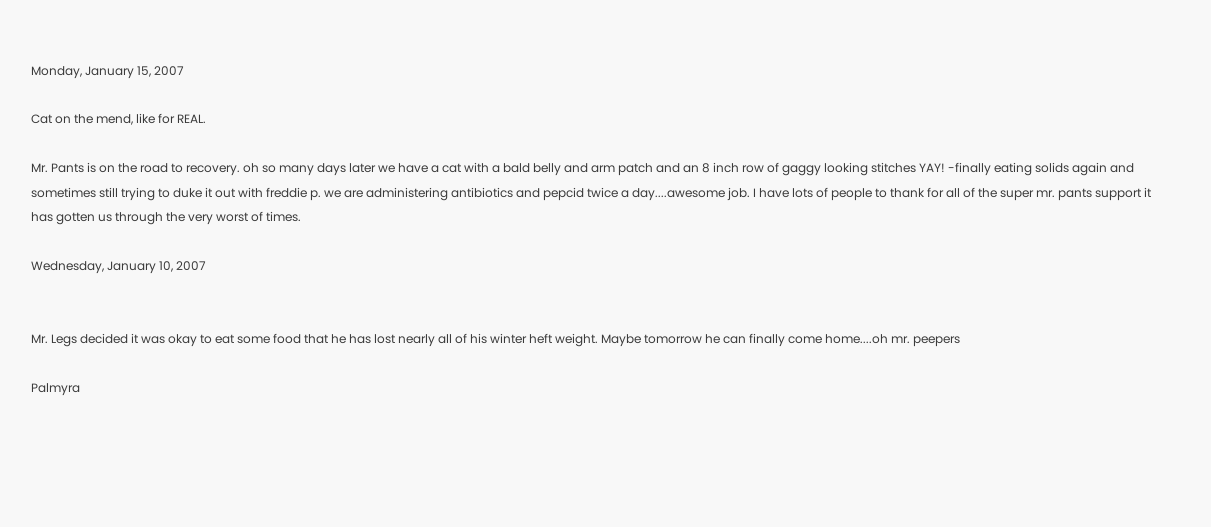Monday, January 15, 2007

Cat on the mend, like for REAL.

Mr. Pants is on the road to recovery. oh so many days later we have a cat with a bald belly and arm patch and an 8 inch row of gaggy looking stitches YAY! -finally eating solids again and sometimes still trying to duke it out with freddie p. we are administering antibiotics and pepcid twice a day....awesome job. I have lots of people to thank for all of the super mr. pants support it has gotten us through the very worst of times.

Wednesday, January 10, 2007


Mr. Legs decided it was okay to eat some food that he has lost nearly all of his winter heft weight. Maybe tomorrow he can finally come home....oh mr. peepers

Palmyra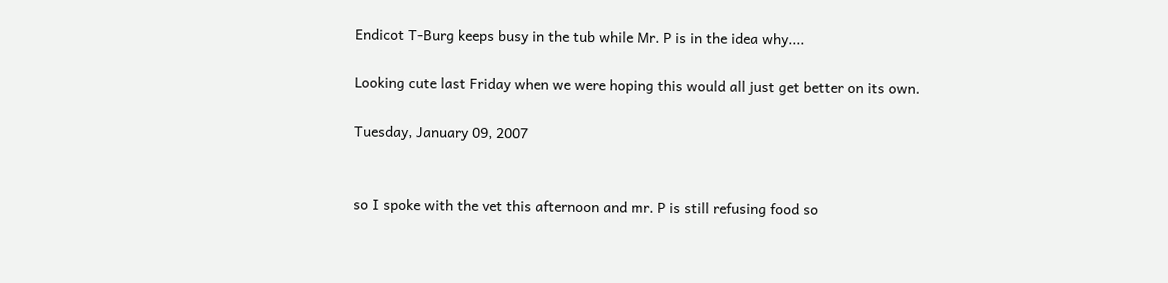Endicot T-Burg keeps busy in the tub while Mr. P is in the idea why....

Looking cute last Friday when we were hoping this would all just get better on its own.

Tuesday, January 09, 2007


so I spoke with the vet this afternoon and mr. P is still refusing food so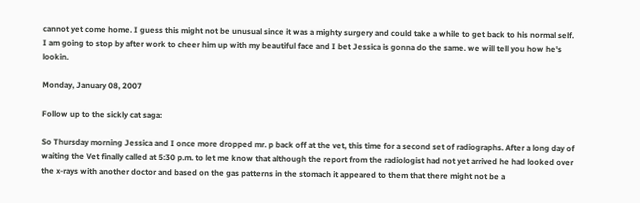cannot yet come home. I guess this might not be unusual since it was a mighty surgery and could take a while to get back to his normal self. I am going to stop by after work to cheer him up with my beautiful face and I bet Jessica is gonna do the same. we will tell you how he's lookin.

Monday, January 08, 2007

Follow up to the sickly cat saga:

So Thursday morning Jessica and I once more dropped mr. p back off at the vet, this time for a second set of radiographs. After a long day of waiting the Vet finally called at 5:30 p.m. to let me know that although the report from the radiologist had not yet arrived he had looked over the x-rays with another doctor and based on the gas patterns in the stomach it appeared to them that there might not be a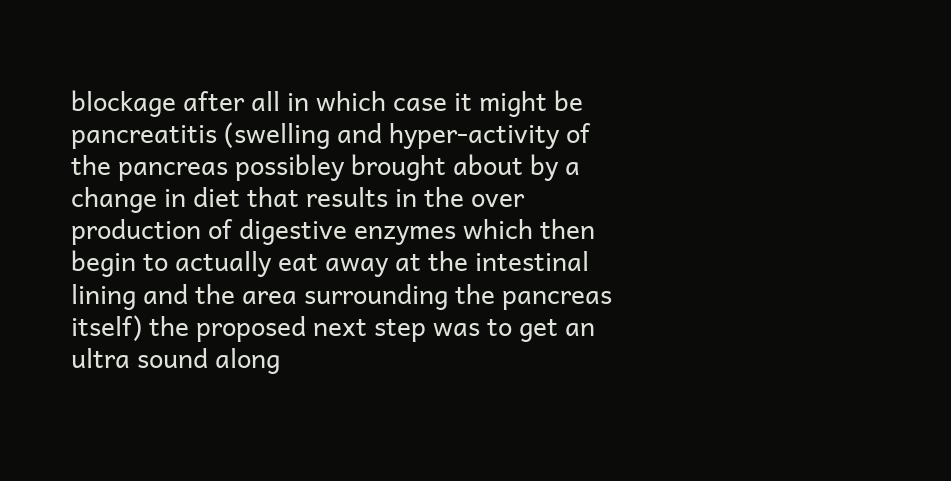blockage after all in which case it might be pancreatitis (swelling and hyper-activity of the pancreas possibley brought about by a change in diet that results in the over production of digestive enzymes which then begin to actually eat away at the intestinal lining and the area surrounding the pancreas itself) the proposed next step was to get an ultra sound along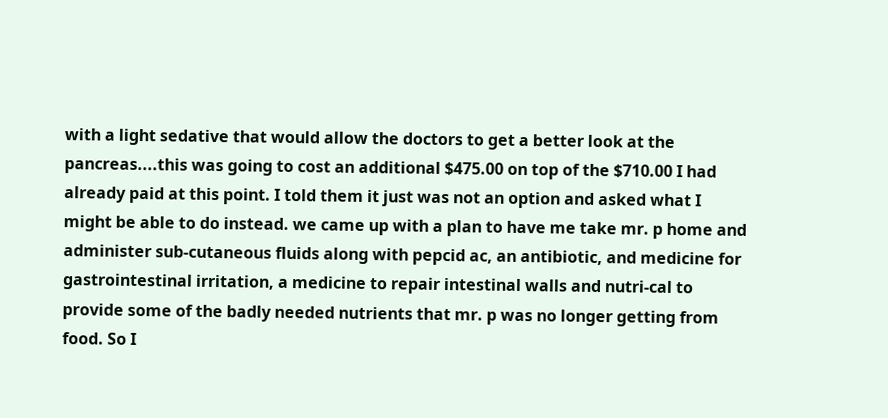with a light sedative that would allow the doctors to get a better look at the pancreas....this was going to cost an additional $475.00 on top of the $710.00 I had already paid at this point. I told them it just was not an option and asked what I might be able to do instead. we came up with a plan to have me take mr. p home and administer sub-cutaneous fluids along with pepcid ac, an antibiotic, and medicine for gastrointestinal irritation, a medicine to repair intestinal walls and nutri-cal to provide some of the badly needed nutrients that mr. p was no longer getting from food. So I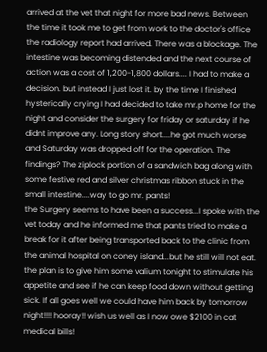arrived at the vet that night for more bad news. Between the time it took me to get from work to the doctor's office the radiology report had arrived. There was a blockage. The intestine was becoming distended and the next course of action was a cost of 1,200-1,800 dollars.... I had to make a decision. but instead I just lost it. by the time I finished hysterically crying I had decided to take mr.p home for the night and consider the surgery for friday or saturday if he didnt improve any. Long story short....he got much worse and Saturday was dropped off for the operation. The findings? The ziplock portion of a sandwich bag along with some festive red and silver christmas ribbon stuck in the small intestine....way to go mr. pants!
the Surgery seems to have been a success...I spoke with the vet today and he informed me that pants tried to make a break for it after being transported back to the clinic from the animal hospital on coney island...but he still will not eat. the plan is to give him some valium tonight to stimulate his appetite and see if he can keep food down without getting sick. If all goes well we could have him back by tomorrow night!!!! hooray!! wish us well as I now owe $2100 in cat medical bills!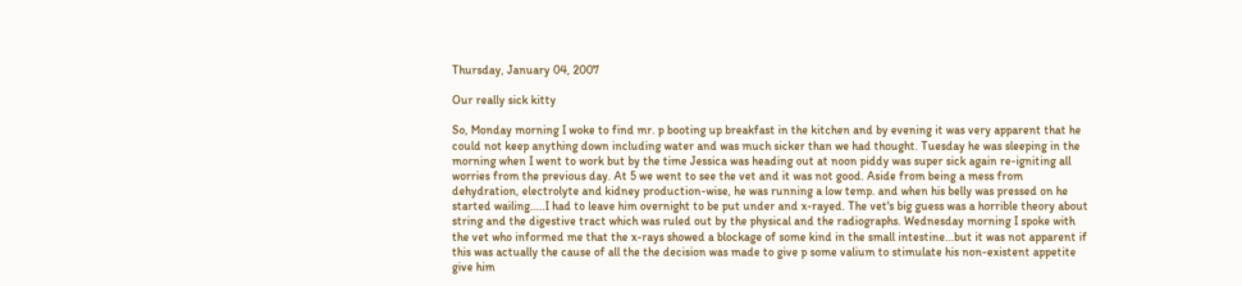Thursday, January 04, 2007

Our really sick kitty

So, Monday morning I woke to find mr. p booting up breakfast in the kitchen and by evening it was very apparent that he could not keep anything down including water and was much sicker than we had thought. Tuesday he was sleeping in the morning when I went to work but by the time Jessica was heading out at noon piddy was super sick again re-igniting all worries from the previous day. At 5 we went to see the vet and it was not good. Aside from being a mess from dehydration, electrolyte and kidney production-wise, he was running a low temp. and when his belly was pressed on he started wailing.....I had to leave him overnight to be put under and x-rayed. The vet's big guess was a horrible theory about string and the digestive tract which was ruled out by the physical and the radiographs. Wednesday morning I spoke with the vet who informed me that the x-rays showed a blockage of some kind in the small intestine...but it was not apparent if this was actually the cause of all the the decision was made to give p some valium to stimulate his non-existent appetite give him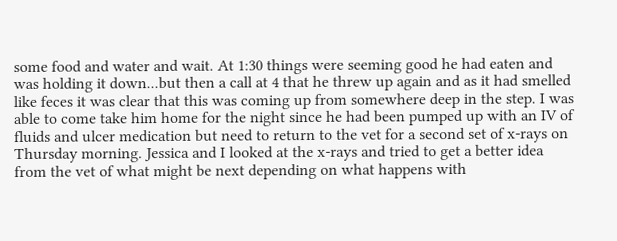some food and water and wait. At 1:30 things were seeming good he had eaten and was holding it down...but then a call at 4 that he threw up again and as it had smelled like feces it was clear that this was coming up from somewhere deep in the step. I was able to come take him home for the night since he had been pumped up with an IV of fluids and ulcer medication but need to return to the vet for a second set of x-rays on Thursday morning. Jessica and I looked at the x-rays and tried to get a better idea from the vet of what might be next depending on what happens with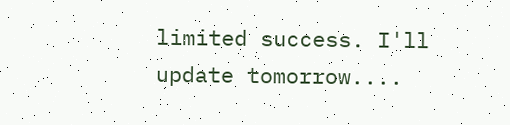limited success. I'll update tomorrow....